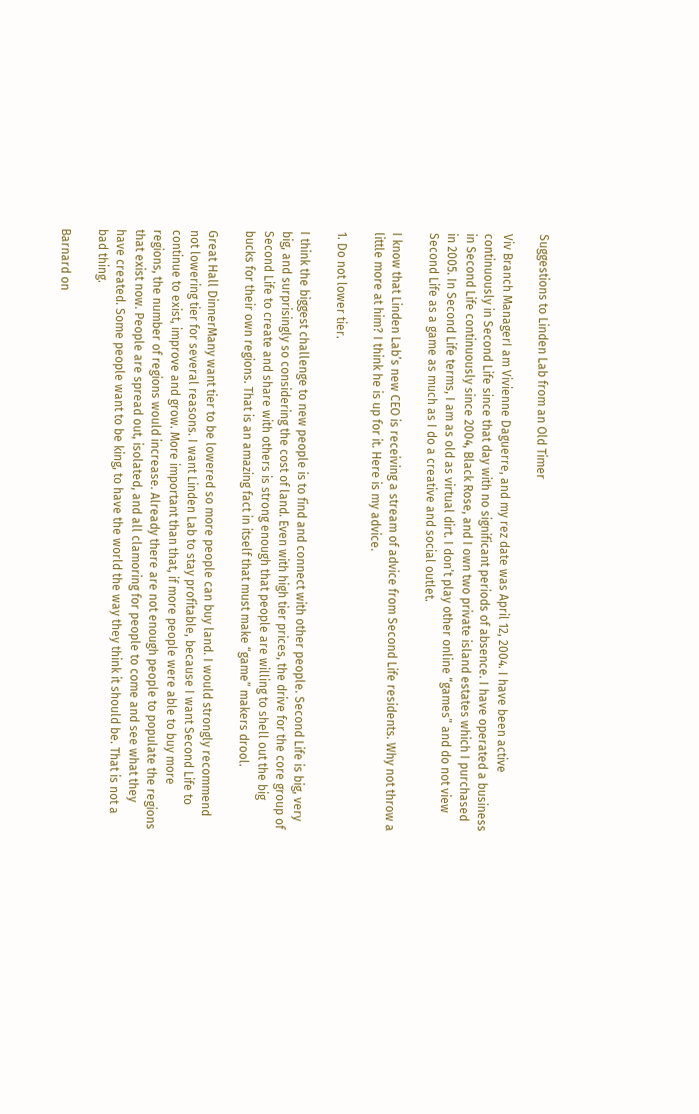Suggestions to Linden Lab from an Old Timer

Viv Branch ManagerI am Vivienne Daguerre, and my rez date was April 12, 2004. I have been active continuously in Second Life since that day with no significant periods of absence. I have operated a business in Second Life continuously since 2004, Black Rose, and I own two private island estates which I purchased in 2005. In Second Life terms, I am as old as virtual dirt. I don’t play other online “games” and do not view Second Life as a game as much as I do a creative and social outlet.

I know that Linden Lab’s new CEO is receiving a stream of advice from Second Life residents. Why not throw a little more at him? I think he is up for it. Here is my advice.

1. Do not lower tier.

I think the biggest challenge to new people is to find and connect with other people. Second Life is big, very big, and surprisingly so considering the cost of land. Even with high tier prices, the drive for the core group of Second Life to create and share with others is strong enough that people are willing to shell out the big bucks for their own regions. That is an amazing fact in itself that must make “game” makers drool.

Great Hall DinnerMany want tier to be lowered so more people can buy land. I would strongly recommend not lowering tier for several reasons. I want Linden Lab to stay profitable, because I want Second Life to continue to exist, improve and grow. More important than that, if more people were able to buy more regions, the number of regions would increase. Already there are not enough people to populate the regions that exist now. People are spread out, isolated, and all clamoring for people to come and see what they have created. Some people want to be king, to have the world the way they think it should be. That is not a bad thing.

Barnard on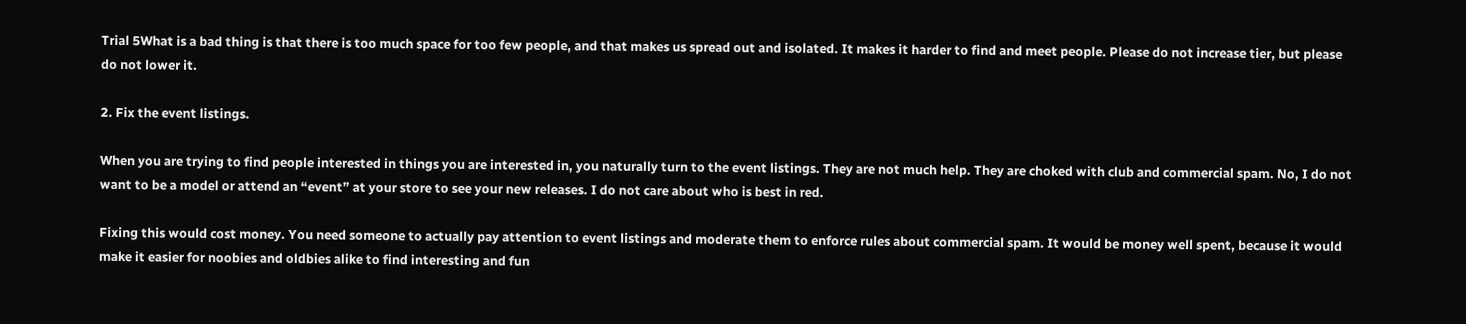Trial 5What is a bad thing is that there is too much space for too few people, and that makes us spread out and isolated. It makes it harder to find and meet people. Please do not increase tier, but please do not lower it.

2. Fix the event listings.

When you are trying to find people interested in things you are interested in, you naturally turn to the event listings. They are not much help. They are choked with club and commercial spam. No, I do not want to be a model or attend an “event” at your store to see your new releases. I do not care about who is best in red.

Fixing this would cost money. You need someone to actually pay attention to event listings and moderate them to enforce rules about commercial spam. It would be money well spent, because it would make it easier for noobies and oldbies alike to find interesting and fun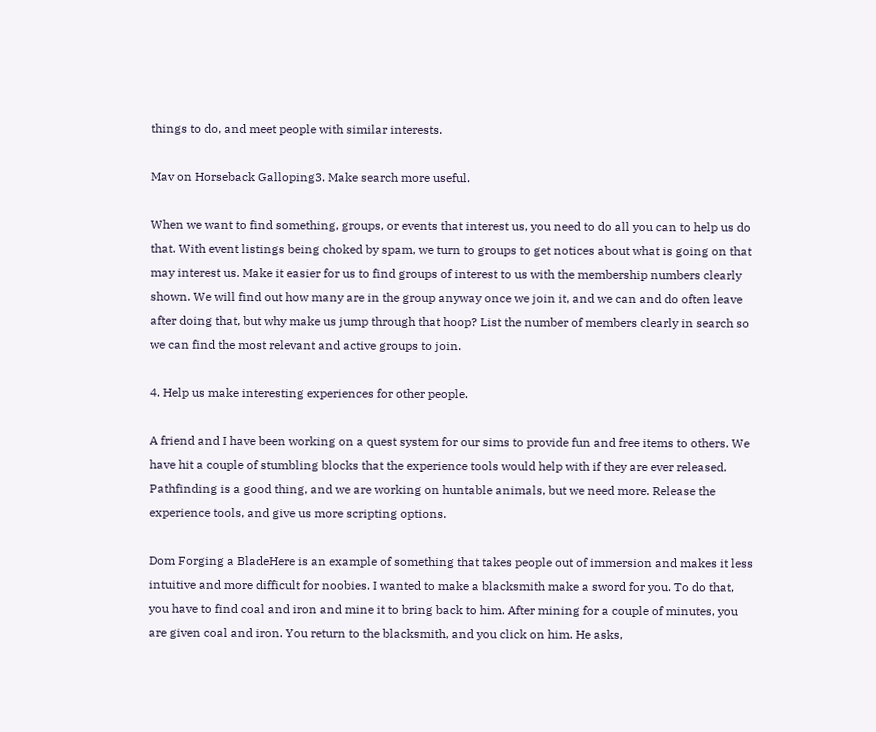things to do, and meet people with similar interests.

Mav on Horseback Galloping3. Make search more useful.

When we want to find something, groups, or events that interest us, you need to do all you can to help us do that. With event listings being choked by spam, we turn to groups to get notices about what is going on that may interest us. Make it easier for us to find groups of interest to us with the membership numbers clearly shown. We will find out how many are in the group anyway once we join it, and we can and do often leave after doing that, but why make us jump through that hoop? List the number of members clearly in search so we can find the most relevant and active groups to join.

4. Help us make interesting experiences for other people.

A friend and I have been working on a quest system for our sims to provide fun and free items to others. We have hit a couple of stumbling blocks that the experience tools would help with if they are ever released. Pathfinding is a good thing, and we are working on huntable animals, but we need more. Release the experience tools, and give us more scripting options.

Dom Forging a BladeHere is an example of something that takes people out of immersion and makes it less intuitive and more difficult for noobies. I wanted to make a blacksmith make a sword for you. To do that, you have to find coal and iron and mine it to bring back to him. After mining for a couple of minutes, you are given coal and iron. You return to the blacksmith, and you click on him. He asks,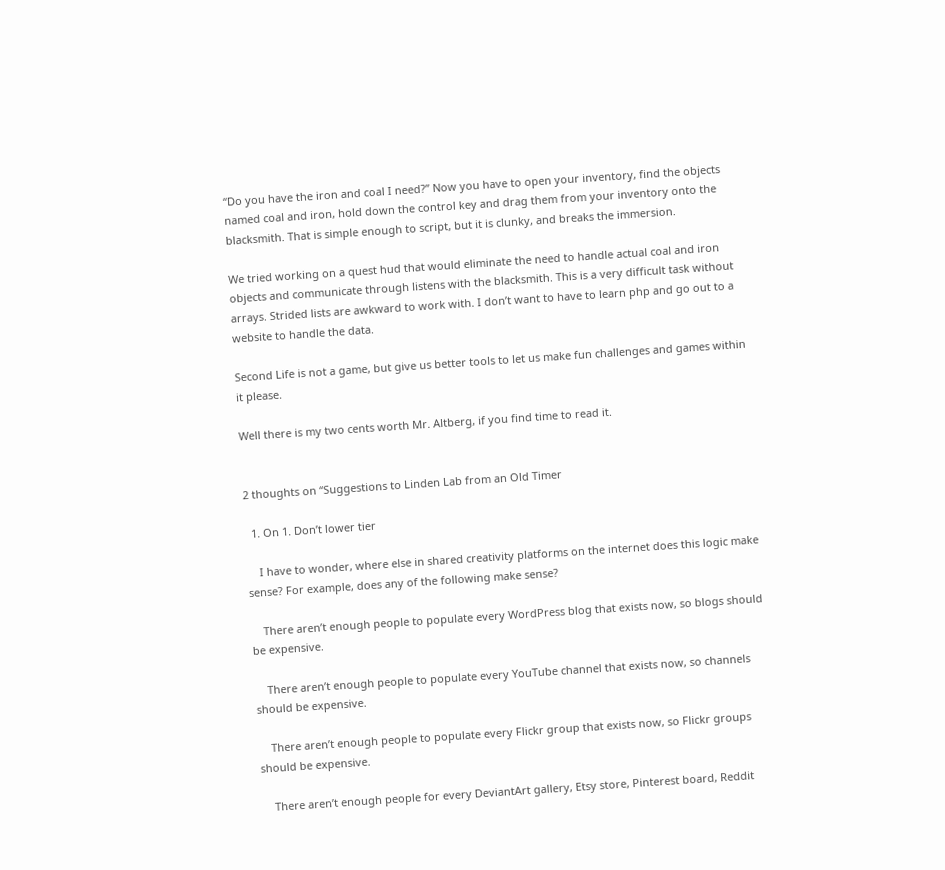“Do you have the iron and coal I need?” Now you have to open your inventory, find the objects named coal and iron, hold down the control key and drag them from your inventory onto the blacksmith. That is simple enough to script, but it is clunky, and breaks the immersion.

We tried working on a quest hud that would eliminate the need to handle actual coal and iron objects and communicate through listens with the blacksmith. This is a very difficult task without arrays. Strided lists are awkward to work with. I don’t want to have to learn php and go out to a website to handle the data.

Second Life is not a game, but give us better tools to let us make fun challenges and games within it please.

Well there is my two cents worth Mr. Altberg, if you find time to read it.


2 thoughts on “Suggestions to Linden Lab from an Old Timer

  1. On 1. Don’t lower tier

    I have to wonder, where else in shared creativity platforms on the internet does this logic make sense? For example, does any of the following make sense?

    There aren’t enough people to populate every WordPress blog that exists now, so blogs should be expensive.

    There aren’t enough people to populate every YouTube channel that exists now, so channels should be expensive.

    There aren’t enough people to populate every Flickr group that exists now, so Flickr groups should be expensive.

    There aren’t enough people for every DeviantArt gallery, Etsy store, Pinterest board, Reddit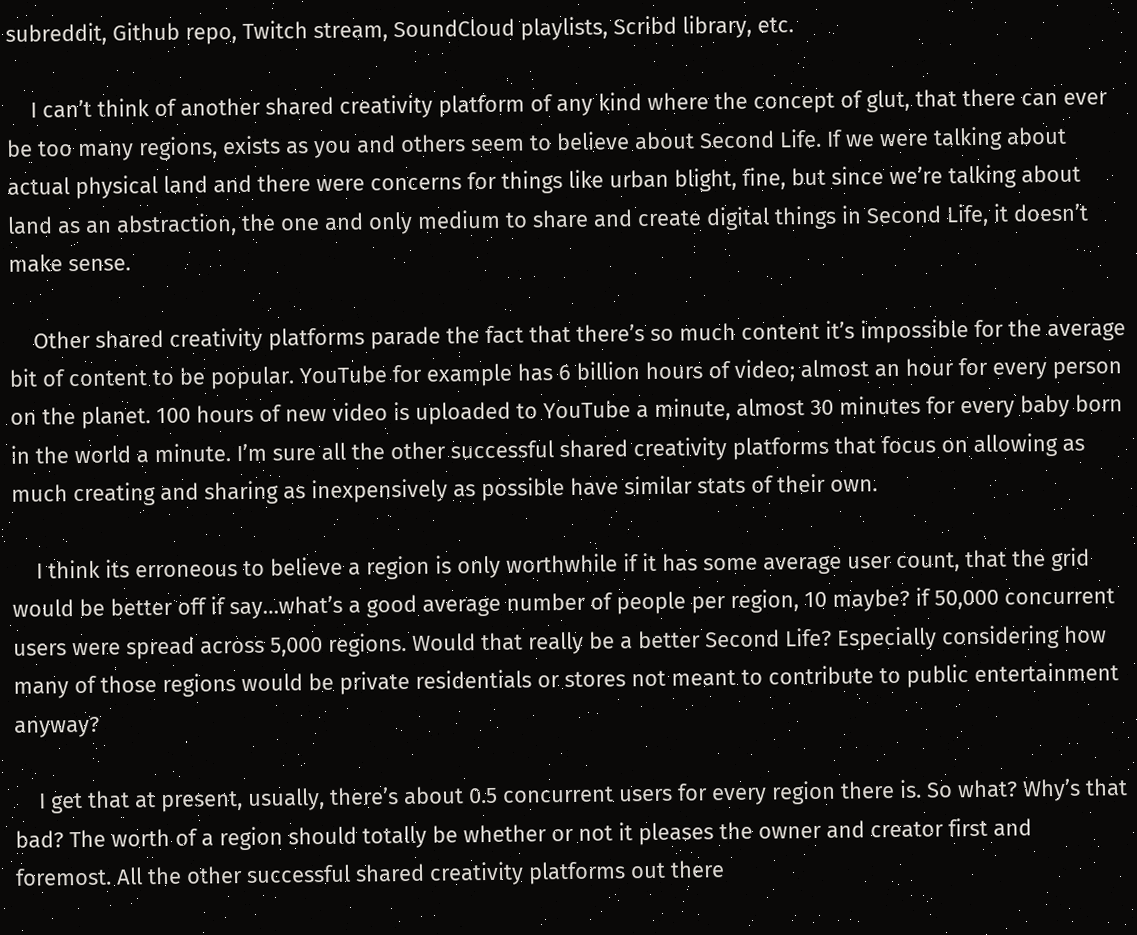subreddit, Github repo, Twitch stream, SoundCloud playlists, Scribd library, etc.

    I can’t think of another shared creativity platform of any kind where the concept of glut, that there can ever be too many regions, exists as you and others seem to believe about Second Life. If we were talking about actual physical land and there were concerns for things like urban blight, fine, but since we’re talking about land as an abstraction, the one and only medium to share and create digital things in Second Life, it doesn’t make sense.

    Other shared creativity platforms parade the fact that there’s so much content it’s impossible for the average bit of content to be popular. YouTube for example has 6 billion hours of video; almost an hour for every person on the planet. 100 hours of new video is uploaded to YouTube a minute, almost 30 minutes for every baby born in the world a minute. I’m sure all the other successful shared creativity platforms that focus on allowing as much creating and sharing as inexpensively as possible have similar stats of their own.

    I think its erroneous to believe a region is only worthwhile if it has some average user count, that the grid would be better off if say…what’s a good average number of people per region, 10 maybe? if 50,000 concurrent users were spread across 5,000 regions. Would that really be a better Second Life? Especially considering how many of those regions would be private residentials or stores not meant to contribute to public entertainment anyway?

    I get that at present, usually, there’s about 0.5 concurrent users for every region there is. So what? Why’s that bad? The worth of a region should totally be whether or not it pleases the owner and creator first and foremost. All the other successful shared creativity platforms out there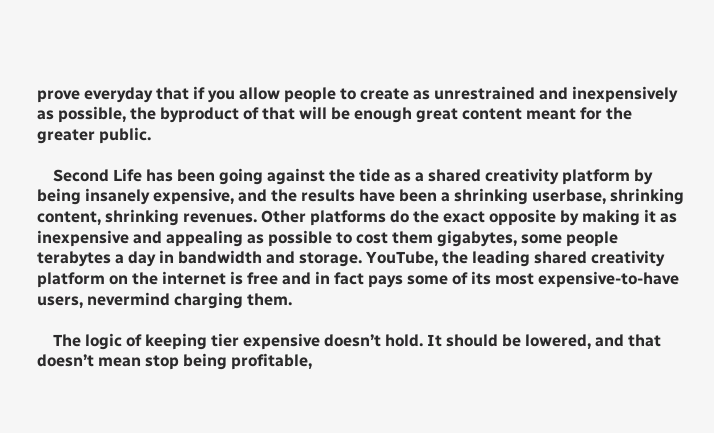prove everyday that if you allow people to create as unrestrained and inexpensively as possible, the byproduct of that will be enough great content meant for the greater public.

    Second Life has been going against the tide as a shared creativity platform by being insanely expensive, and the results have been a shrinking userbase, shrinking content, shrinking revenues. Other platforms do the exact opposite by making it as inexpensive and appealing as possible to cost them gigabytes, some people terabytes a day in bandwidth and storage. YouTube, the leading shared creativity platform on the internet is free and in fact pays some of its most expensive-to-have users, nevermind charging them.

    The logic of keeping tier expensive doesn’t hold. It should be lowered, and that doesn’t mean stop being profitable,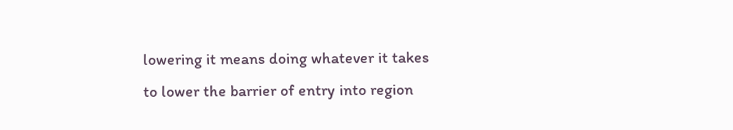lowering it means doing whatever it takes to lower the barrier of entry into region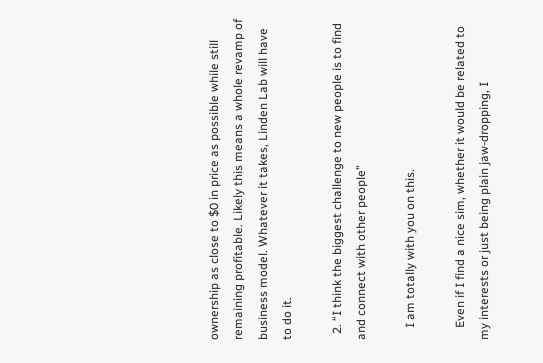ownership as close to $0 in price as possible while still remaining profitable. Likely this means a whole revamp of business model. Whatever it takes, Linden Lab will have to do it.

  2. “I think the biggest challenge to new people is to find and connect with other people”

    I am totally with you on this.

    Even if I find a nice sim, whether it would be related to my interests or just being plain jaw-dropping, I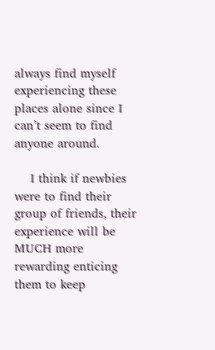always find myself experiencing these places alone since I can’t seem to find anyone around.

    I think if newbies were to find their group of friends, their experience will be MUCH more rewarding enticing them to keep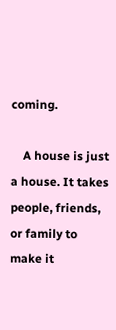coming.

    A house is just a house. It takes people, friends, or family to make it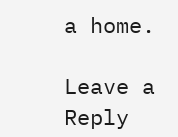a home.

Leave a Reply